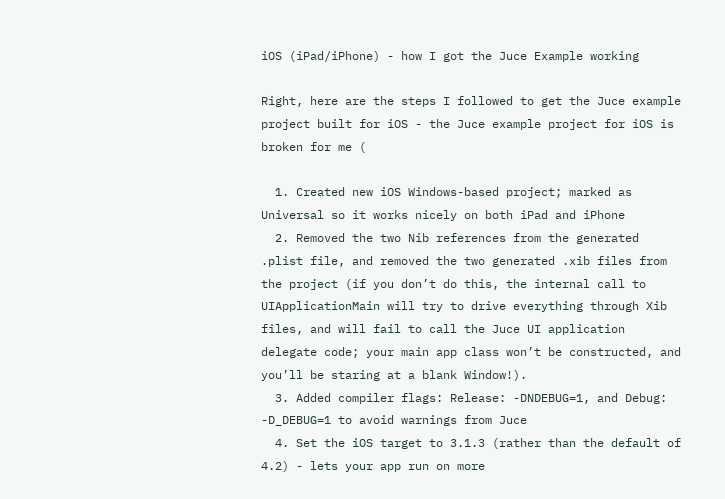iOS (iPad/iPhone) - how I got the Juce Example working

Right, here are the steps I followed to get the Juce example project built for iOS - the Juce example project for iOS is broken for me (

  1. Created new iOS Windows-based project; marked as Universal so it works nicely on both iPad and iPhone
  2. Removed the two Nib references from the generated .plist file, and removed the two generated .xib files from the project (if you don’t do this, the internal call to UIApplicationMain will try to drive everything through Xib files, and will fail to call the Juce UI application delegate code; your main app class won’t be constructed, and you’ll be staring at a blank Window!).
  3. Added compiler flags: Release: -DNDEBUG=1, and Debug: -D_DEBUG=1 to avoid warnings from Juce
  4. Set the iOS target to 3.1.3 (rather than the default of 4.2) - lets your app run on more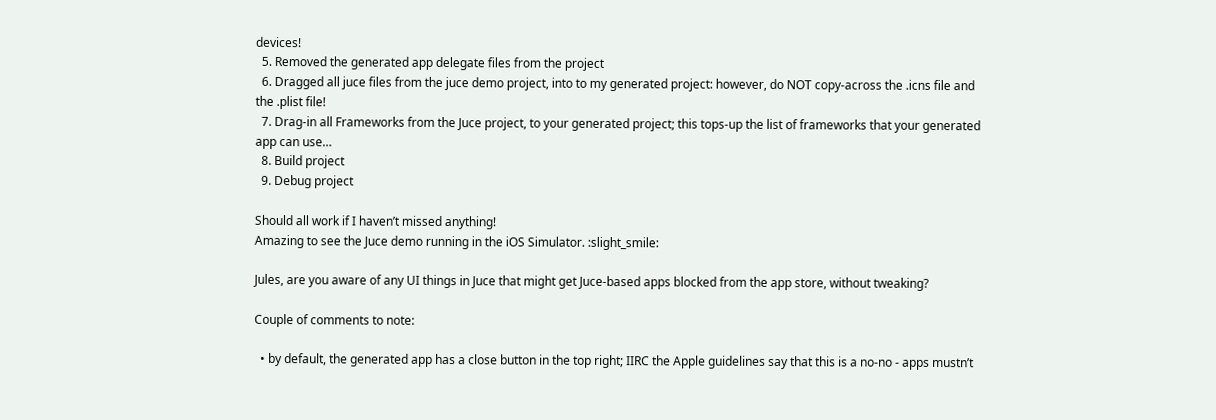devices!
  5. Removed the generated app delegate files from the project
  6. Dragged all juce files from the juce demo project, into to my generated project: however, do NOT copy-across the .icns file and the .plist file!
  7. Drag-in all Frameworks from the Juce project, to your generated project; this tops-up the list of frameworks that your generated app can use…
  8. Build project
  9. Debug project

Should all work if I haven’t missed anything!
Amazing to see the Juce demo running in the iOS Simulator. :slight_smile:

Jules, are you aware of any UI things in Juce that might get Juce-based apps blocked from the app store, without tweaking?

Couple of comments to note:

  • by default, the generated app has a close button in the top right; IIRC the Apple guidelines say that this is a no-no - apps mustn’t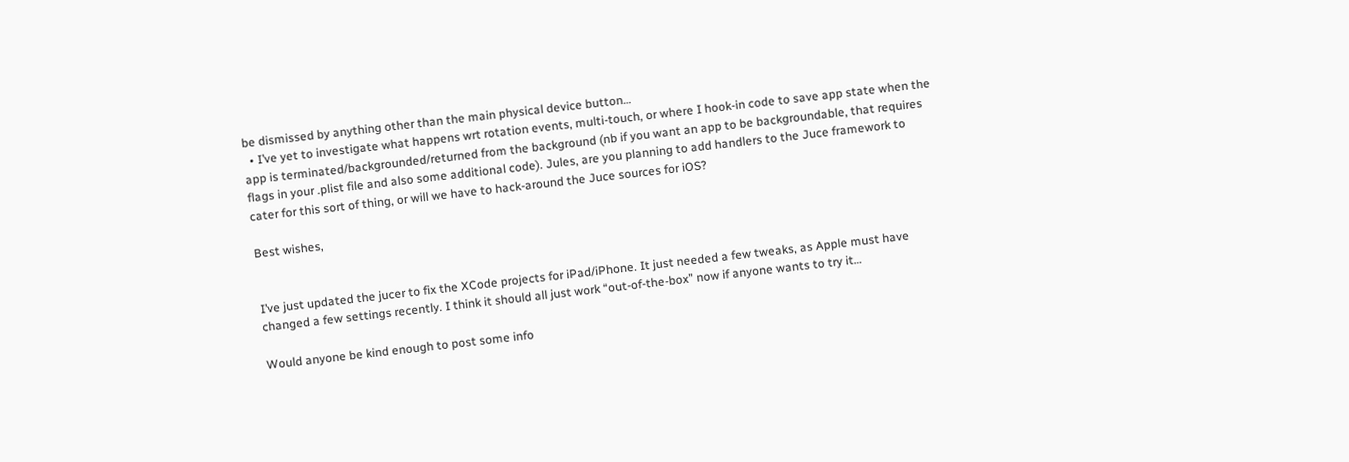be dismissed by anything other than the main physical device button…
  • I’ve yet to investigate what happens wrt rotation events, multi-touch, or where I hook-in code to save app state when the app is terminated/backgrounded/returned from the background (nb if you want an app to be backgroundable, that requires flags in your .plist file and also some additional code). Jules, are you planning to add handlers to the Juce framework to cater for this sort of thing, or will we have to hack-around the Juce sources for iOS?

Best wishes,


I’ve just updated the jucer to fix the XCode projects for iPad/iPhone. It just needed a few tweaks, as Apple must have changed a few settings recently. I think it should all just work “out-of-the-box” now if anyone wants to try it…

Would anyone be kind enough to post some info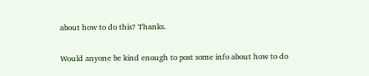about how to do this? Thanks.

Would anyone be kind enough to post some info about how to do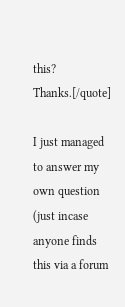this? Thanks.[/quote]

I just managed to answer my own question (just incase anyone finds this via a forum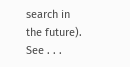search in the future). See . . .